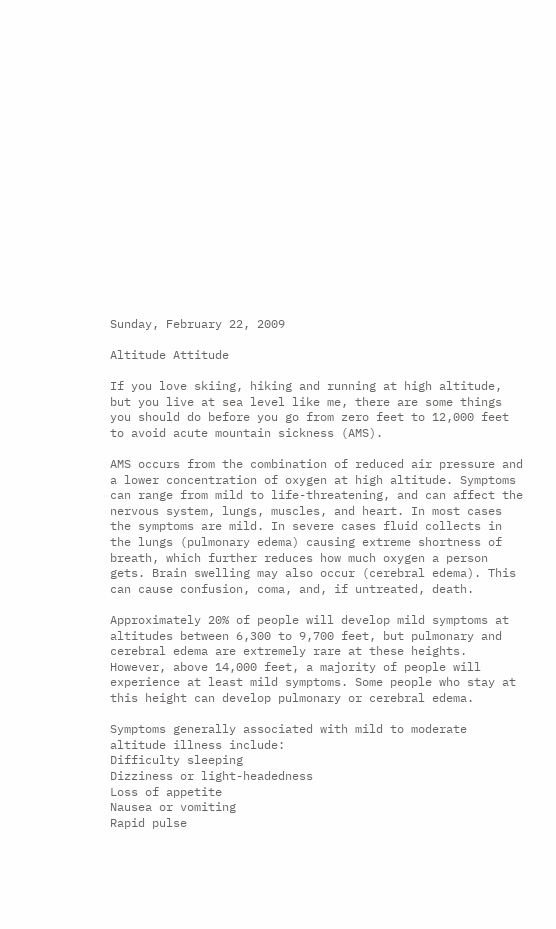Sunday, February 22, 2009

Altitude Attitude

If you love skiing, hiking and running at high altitude, but you live at sea level like me, there are some things you should do before you go from zero feet to 12,000 feet to avoid acute mountain sickness (AMS).

AMS occurs from the combination of reduced air pressure and a lower concentration of oxygen at high altitude. Symptoms can range from mild to life-threatening, and can affect the nervous system, lungs, muscles, and heart. In most cases the symptoms are mild. In severe cases fluid collects in the lungs (pulmonary edema) causing extreme shortness of breath, which further reduces how much oxygen a person gets. Brain swelling may also occur (cerebral edema). This can cause confusion, coma, and, if untreated, death.

Approximately 20% of people will develop mild symptoms at altitudes between 6,300 to 9,700 feet, but pulmonary and cerebral edema are extremely rare at these heights. However, above 14,000 feet, a majority of people will experience at least mild symptoms. Some people who stay at this height can develop pulmonary or cerebral edema.

Symptoms generally associated with mild to moderate altitude illness include:
Difficulty sleeping
Dizziness or light-headedness
Loss of appetite
Nausea or vomiting
Rapid pulse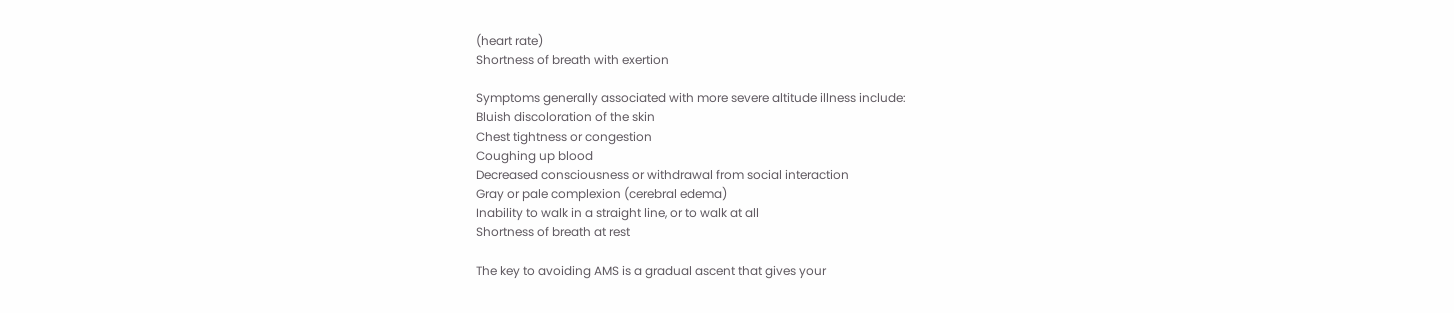(heart rate)
Shortness of breath with exertion

Symptoms generally associated with more severe altitude illness include:
Bluish discoloration of the skin
Chest tightness or congestion
Coughing up blood
Decreased consciousness or withdrawal from social interaction
Gray or pale complexion (cerebral edema)
Inability to walk in a straight line, or to walk at all
Shortness of breath at rest

The key to avoiding AMS is a gradual ascent that gives your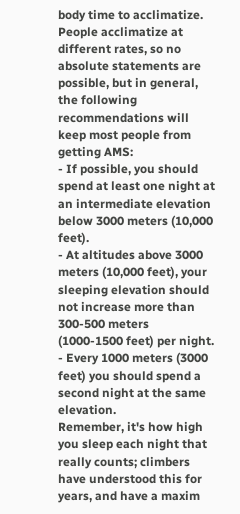body time to acclimatize. People acclimatize at different rates, so no absolute statements are possible, but in general, the following recommendations will keep most people from getting AMS:
- If possible, you should spend at least one night at an intermediate elevation below 3000 meters (10,000 feet).
- At altitudes above 3000 meters (10,000 feet), your sleeping elevation should not increase more than 300-500 meters (1000-1500 feet) per night.
- Every 1000 meters (3000 feet) you should spend a second night at the same elevation.
Remember, it's how high you sleep each night that really counts; climbers have understood this for years, and have a maxim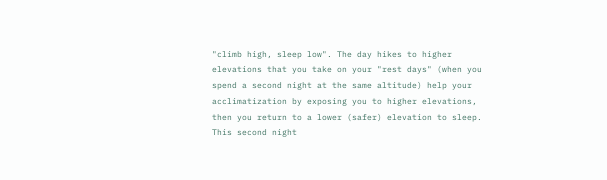"climb high, sleep low". The day hikes to higher elevations that you take on your "rest days" (when you spend a second night at the same altitude) help your acclimatization by exposing you to higher elevations, then you return to a lower (safer) elevation to sleep. This second night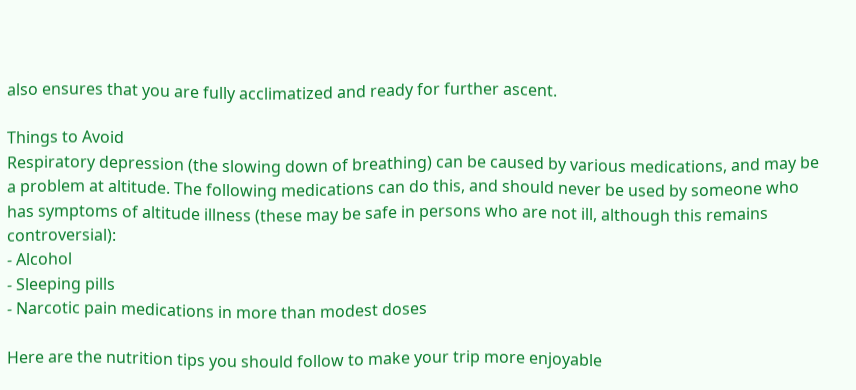also ensures that you are fully acclimatized and ready for further ascent.

Things to Avoid
Respiratory depression (the slowing down of breathing) can be caused by various medications, and may be a problem at altitude. The following medications can do this, and should never be used by someone who has symptoms of altitude illness (these may be safe in persons who are not ill, although this remains controversial):
- Alcohol
- Sleeping pills
- Narcotic pain medications in more than modest doses

Here are the nutrition tips you should follow to make your trip more enjoyable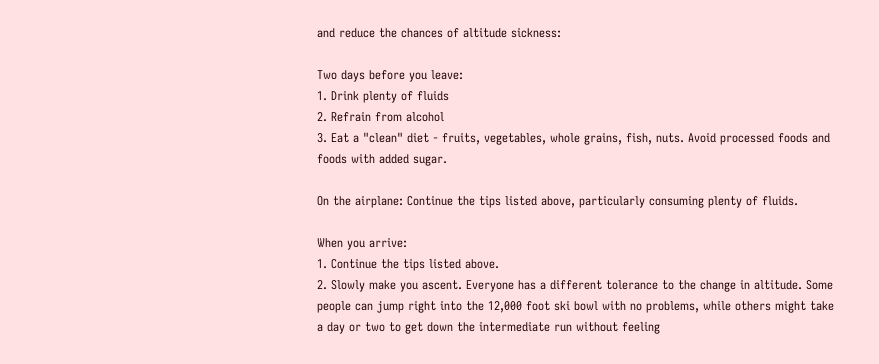and reduce the chances of altitude sickness:

Two days before you leave:
1. Drink plenty of fluids
2. Refrain from alcohol
3. Eat a "clean" diet - fruits, vegetables, whole grains, fish, nuts. Avoid processed foods and foods with added sugar.

On the airplane: Continue the tips listed above, particularly consuming plenty of fluids.

When you arrive:
1. Continue the tips listed above.
2. Slowly make you ascent. Everyone has a different tolerance to the change in altitude. Some people can jump right into the 12,000 foot ski bowl with no problems, while others might take a day or two to get down the intermediate run without feeling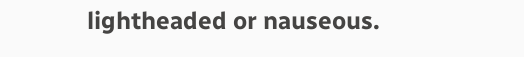lightheaded or nauseous.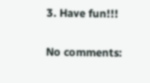3. Have fun!!!

No comments: